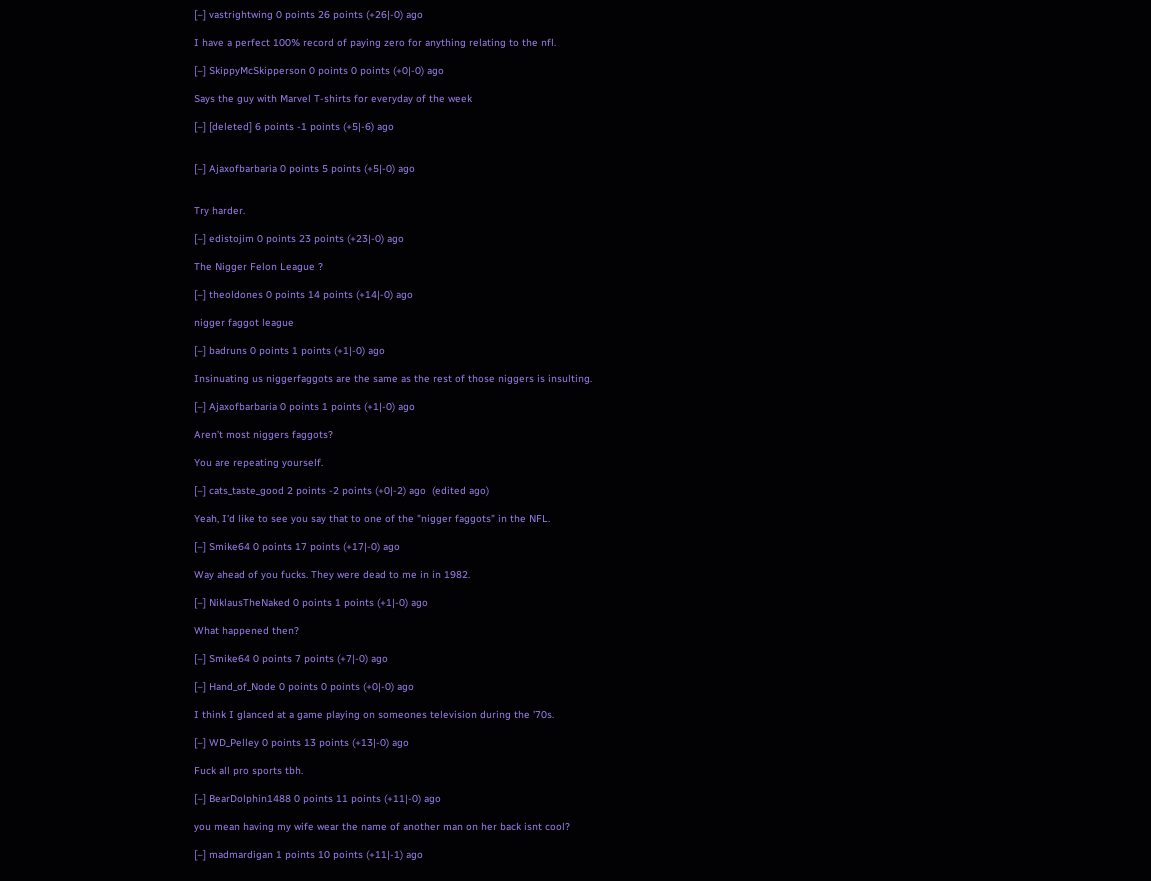[–] vastrightwing 0 points 26 points (+26|-0) ago

I have a perfect 100% record of paying zero for anything relating to the nfl.

[–] SkippyMcSkipperson 0 points 0 points (+0|-0) ago

Says the guy with Marvel T-shirts for everyday of the week

[–] [deleted] 6 points -1 points (+5|-6) ago


[–] Ajaxofbarbaria 0 points 5 points (+5|-0) ago


Try harder.

[–] edistojim 0 points 23 points (+23|-0) ago

The Nigger Felon League ?

[–] theoldones 0 points 14 points (+14|-0) ago

nigger faggot league

[–] badruns 0 points 1 points (+1|-0) ago

Insinuating us niggerfaggots are the same as the rest of those niggers is insulting.

[–] Ajaxofbarbaria 0 points 1 points (+1|-0) ago

Aren’t most niggers faggots?

You are repeating yourself.

[–] cats_taste_good 2 points -2 points (+0|-2) ago  (edited ago)

Yeah, I'd like to see you say that to one of the "nigger faggots" in the NFL.

[–] Smike64 0 points 17 points (+17|-0) ago

Way ahead of you fucks. They were dead to me in in 1982.

[–] NiklausTheNaked 0 points 1 points (+1|-0) ago

What happened then?

[–] Smike64 0 points 7 points (+7|-0) ago

[–] Hand_of_Node 0 points 0 points (+0|-0) ago

I think I glanced at a game playing on someones television during the '70s.

[–] WD_Pelley 0 points 13 points (+13|-0) ago

Fuck all pro sports tbh.

[–] BearDolphin1488 0 points 11 points (+11|-0) ago

you mean having my wife wear the name of another man on her back isnt cool?

[–] madmardigan 1 points 10 points (+11|-1) ago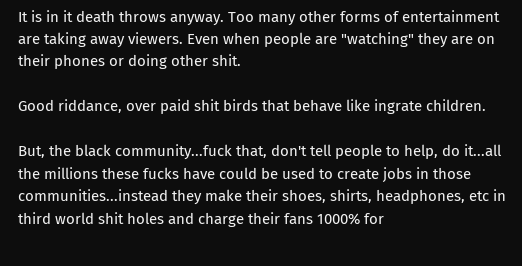It is in it death throws anyway. Too many other forms of entertainment are taking away viewers. Even when people are "watching" they are on their phones or doing other shit.

Good riddance, over paid shit birds that behave like ingrate children.

But, the black community...fuck that, don't tell people to help, do it...all the millions these fucks have could be used to create jobs in those communities...instead they make their shoes, shirts, headphones, etc in third world shit holes and charge their fans 1000% for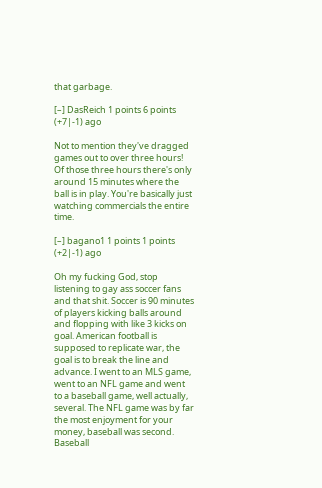that garbage.

[–] DasReich 1 points 6 points (+7|-1) ago

Not to mention they've dragged games out to over three hours! Of those three hours there's only around 15 minutes where the ball is in play. You're basically just watching commercials the entire time.

[–] bagano1 1 points 1 points (+2|-1) ago

Oh my fucking God, stop listening to gay ass soccer fans and that shit. Soccer is 90 minutes of players kicking balls around and flopping with like 3 kicks on goal. American football is supposed to replicate war, the goal is to break the line and advance. I went to an MLS game, went to an NFL game and went to a baseball game, well actually, several. The NFL game was by far the most enjoyment for your money, baseball was second. Baseball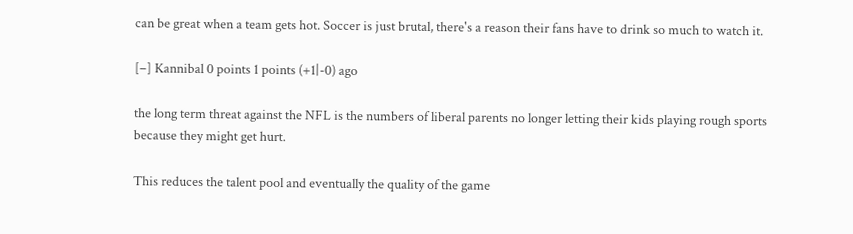can be great when a team gets hot. Soccer is just brutal, there's a reason their fans have to drink so much to watch it.

[–] Kannibal 0 points 1 points (+1|-0) ago

the long term threat against the NFL is the numbers of liberal parents no longer letting their kids playing rough sports because they might get hurt.

This reduces the talent pool and eventually the quality of the game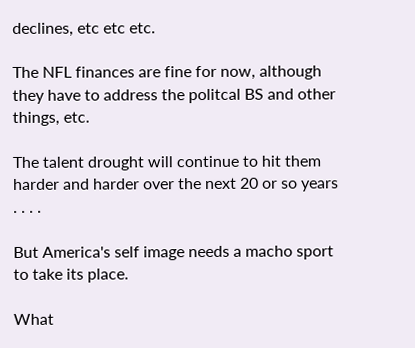declines, etc etc etc.

The NFL finances are fine for now, although they have to address the politcal BS and other things, etc.

The talent drought will continue to hit them harder and harder over the next 20 or so years . . . .

But America's self image needs a macho sport to take its place.

What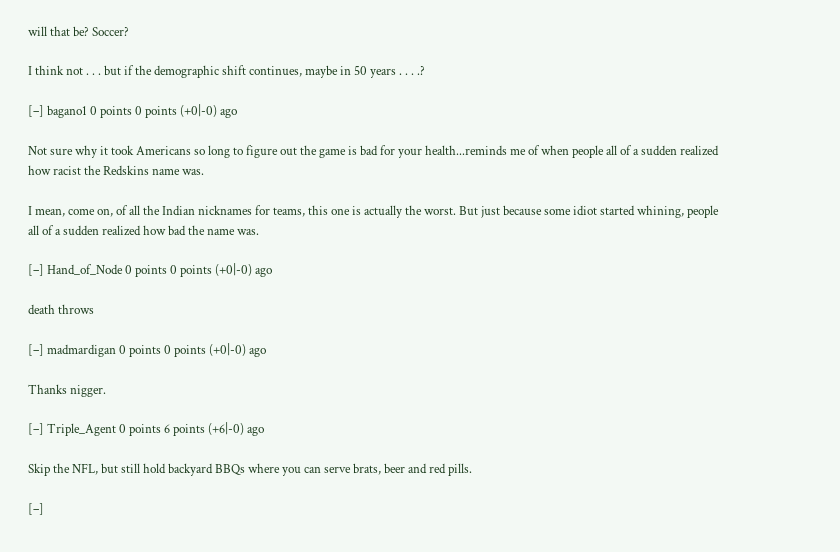will that be? Soccer?

I think not . . . but if the demographic shift continues, maybe in 50 years . . . .?

[–] bagano1 0 points 0 points (+0|-0) ago

Not sure why it took Americans so long to figure out the game is bad for your health...reminds me of when people all of a sudden realized how racist the Redskins name was.

I mean, come on, of all the Indian nicknames for teams, this one is actually the worst. But just because some idiot started whining, people all of a sudden realized how bad the name was.

[–] Hand_of_Node 0 points 0 points (+0|-0) ago

death throws

[–] madmardigan 0 points 0 points (+0|-0) ago

Thanks nigger.

[–] Triple_Agent 0 points 6 points (+6|-0) ago

Skip the NFL, but still hold backyard BBQs where you can serve brats, beer and red pills.

[–]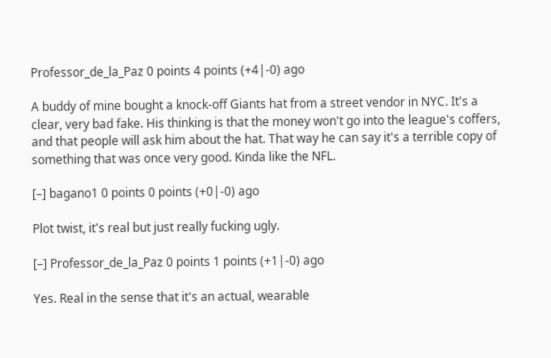Professor_de_la_Paz 0 points 4 points (+4|-0) ago

A buddy of mine bought a knock-off Giants hat from a street vendor in NYC. It's a clear, very bad fake. His thinking is that the money won't go into the league's coffers, and that people will ask him about the hat. That way he can say it's a terrible copy of something that was once very good. Kinda like the NFL.

[–] bagano1 0 points 0 points (+0|-0) ago

Plot twist, it's real but just really fucking ugly.

[–] Professor_de_la_Paz 0 points 1 points (+1|-0) ago

Yes. Real in the sense that it's an actual, wearable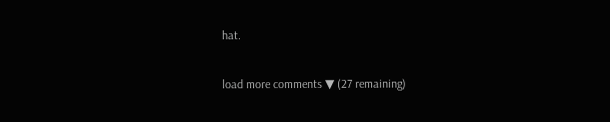hat.

load more comments ▼ (27 remaining)